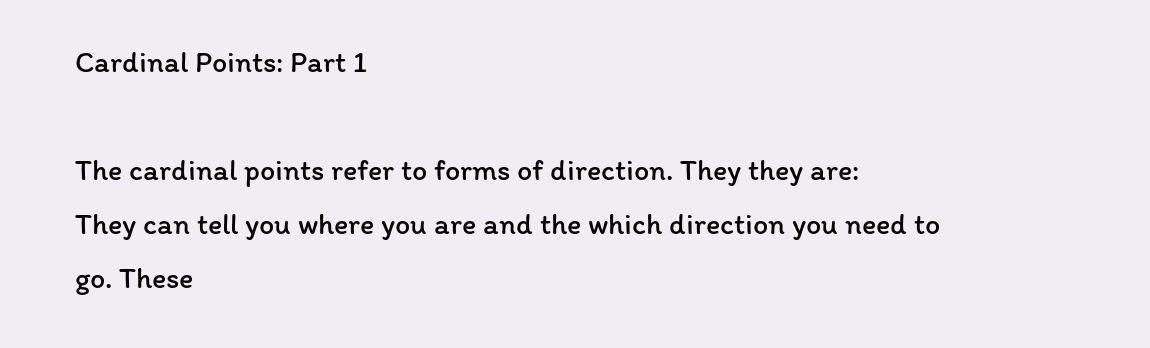Cardinal Points: Part 1

The cardinal points refer to forms of direction. They they are:                                                   They can tell you where you are and the which direction you need to go. These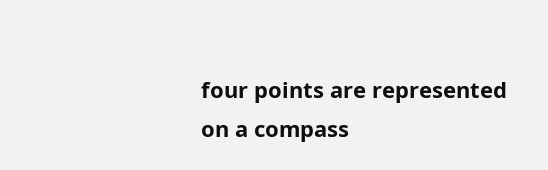four points are represented on a compass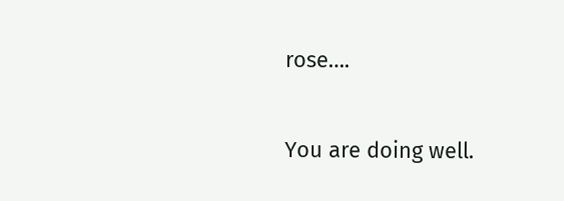rose….

You are doing well.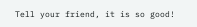Tell your friend, it is so good!